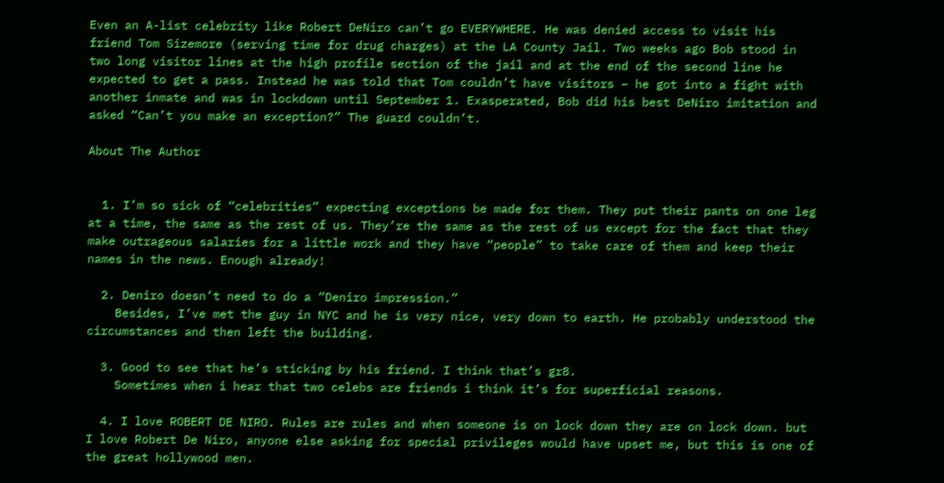Even an A-list celebrity like Robert DeNiro can’t go EVERYWHERE. He was denied access to visit his friend Tom Sizemore (serving time for drug charges) at the LA County Jail. Two weeks ago Bob stood in two long visitor lines at the high profile section of the jail and at the end of the second line he expected to get a pass. Instead he was told that Tom couldn’t have visitors – he got into a fight with another inmate and was in lockdown until September 1. Exasperated, Bob did his best DeNiro imitation and asked “Can’t you make an exception?” The guard couldn’t.

About The Author


  1. I’m so sick of “celebrities” expecting exceptions be made for them. They put their pants on one leg at a time, the same as the rest of us. They’re the same as the rest of us except for the fact that they make outrageous salaries for a little work and they have “people” to take care of them and keep their names in the news. Enough already!

  2. Deniro doesn’t need to do a “Deniro impression.”
    Besides, I’ve met the guy in NYC and he is very nice, very down to earth. He probably understood the circumstances and then left the building.

  3. Good to see that he’s sticking by his friend. I think that’s gr8.
    Sometimes when i hear that two celebs are friends i think it’s for superficial reasons.

  4. I love ROBERT DE NIRO. Rules are rules and when someone is on lock down they are on lock down. but I love Robert De Niro, anyone else asking for special privileges would have upset me, but this is one of the great hollywood men.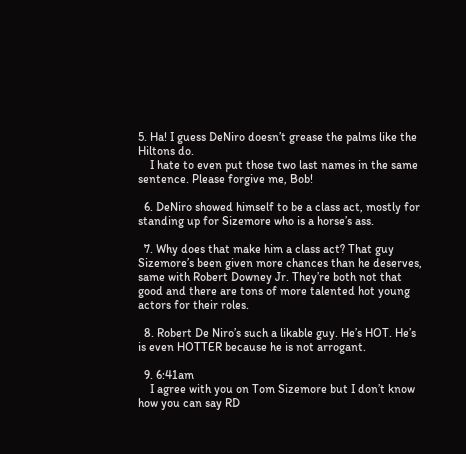5. Ha! I guess DeNiro doesn’t grease the palms like the Hiltons do.
    I hate to even put those two last names in the same sentence. Please forgive me, Bob!

  6. DeNiro showed himself to be a class act, mostly for standing up for Sizemore who is a horse’s ass.

  7. Why does that make him a class act? That guy Sizemore’s been given more chances than he deserves, same with Robert Downey Jr. They’re both not that good and there are tons of more talented hot young actors for their roles.

  8. Robert De Niro’s such a likable guy. He’s HOT. He’s is even HOTTER because he is not arrogant.

  9. 6:41am
    I agree with you on Tom Sizemore but I don’t know how you can say RD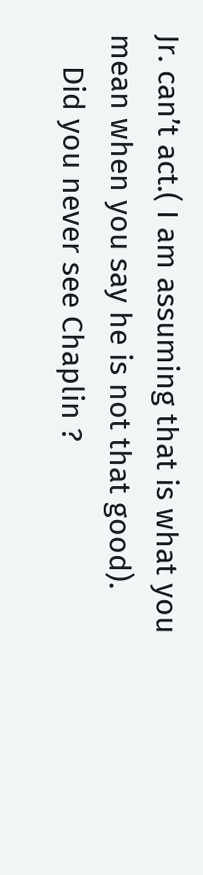Jr. can’t act.( I am assuming that is what you mean when you say he is not that good).
    Did you never see Chaplin ?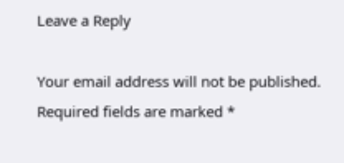Leave a Reply

Your email address will not be published. Required fields are marked *